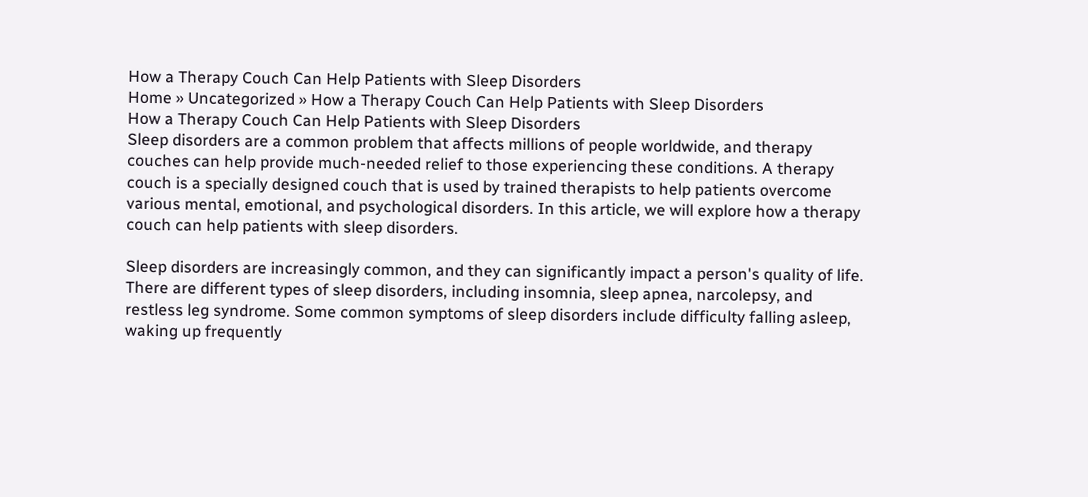How a Therapy Couch Can Help Patients with Sleep Disorders
Home » Uncategorized » How a Therapy Couch Can Help Patients with Sleep Disorders
How a Therapy Couch Can Help Patients with Sleep Disorders
Sleep disorders are a common problem that affects millions of people worldwide, and therapy couches can help provide much-needed relief to those experiencing these conditions. A therapy couch is a specially designed couch that is used by trained therapists to help patients overcome various mental, emotional, and psychological disorders. In this article, we will explore how a therapy couch can help patients with sleep disorders.

Sleep disorders are increasingly common, and they can significantly impact a person's quality of life. There are different types of sleep disorders, including insomnia, sleep apnea, narcolepsy, and restless leg syndrome. Some common symptoms of sleep disorders include difficulty falling asleep, waking up frequently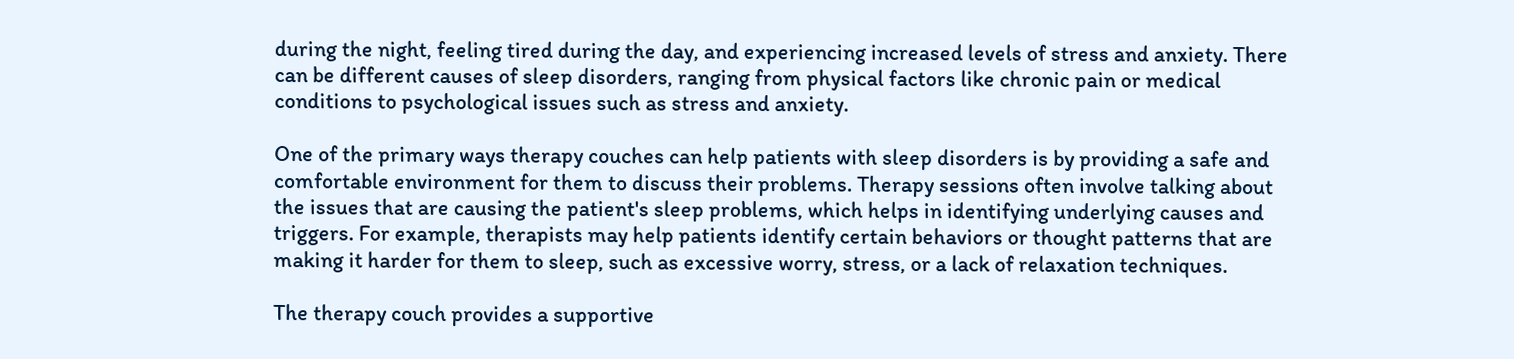during the night, feeling tired during the day, and experiencing increased levels of stress and anxiety. There can be different causes of sleep disorders, ranging from physical factors like chronic pain or medical conditions to psychological issues such as stress and anxiety.

One of the primary ways therapy couches can help patients with sleep disorders is by providing a safe and comfortable environment for them to discuss their problems. Therapy sessions often involve talking about the issues that are causing the patient's sleep problems, which helps in identifying underlying causes and triggers. For example, therapists may help patients identify certain behaviors or thought patterns that are making it harder for them to sleep, such as excessive worry, stress, or a lack of relaxation techniques.

The therapy couch provides a supportive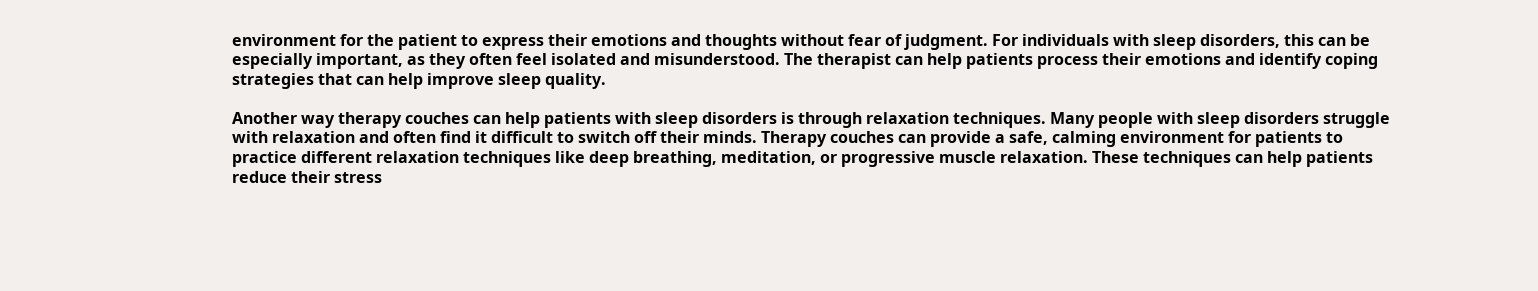environment for the patient to express their emotions and thoughts without fear of judgment. For individuals with sleep disorders, this can be especially important, as they often feel isolated and misunderstood. The therapist can help patients process their emotions and identify coping strategies that can help improve sleep quality.

Another way therapy couches can help patients with sleep disorders is through relaxation techniques. Many people with sleep disorders struggle with relaxation and often find it difficult to switch off their minds. Therapy couches can provide a safe, calming environment for patients to practice different relaxation techniques like deep breathing, meditation, or progressive muscle relaxation. These techniques can help patients reduce their stress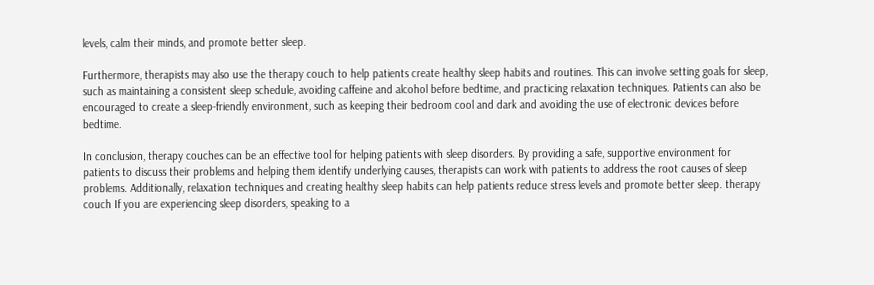levels, calm their minds, and promote better sleep.

Furthermore, therapists may also use the therapy couch to help patients create healthy sleep habits and routines. This can involve setting goals for sleep, such as maintaining a consistent sleep schedule, avoiding caffeine and alcohol before bedtime, and practicing relaxation techniques. Patients can also be encouraged to create a sleep-friendly environment, such as keeping their bedroom cool and dark and avoiding the use of electronic devices before bedtime.

In conclusion, therapy couches can be an effective tool for helping patients with sleep disorders. By providing a safe, supportive environment for patients to discuss their problems and helping them identify underlying causes, therapists can work with patients to address the root causes of sleep problems. Additionally, relaxation techniques and creating healthy sleep habits can help patients reduce stress levels and promote better sleep. therapy couch If you are experiencing sleep disorders, speaking to a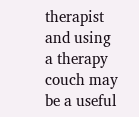therapist and using a therapy couch may be a useful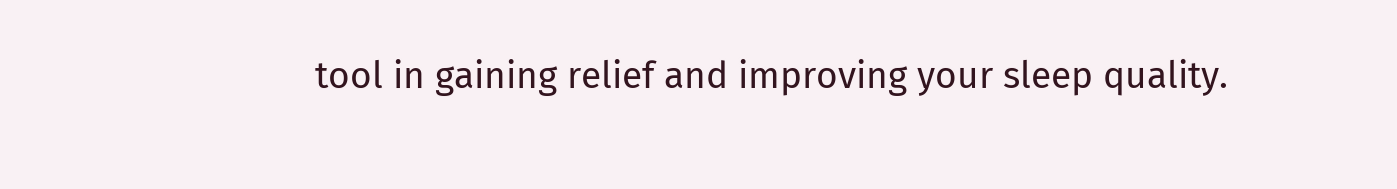tool in gaining relief and improving your sleep quality.